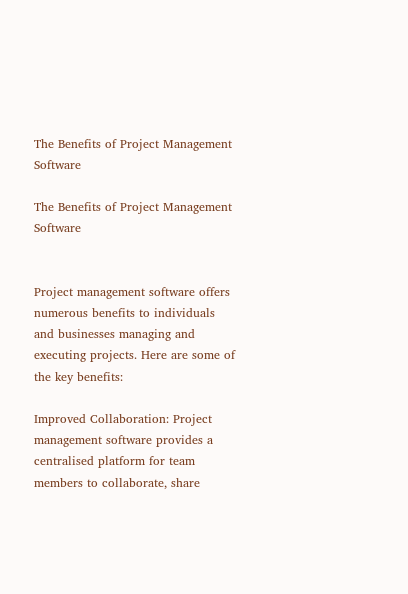The Benefits of Project Management Software

The Benefits of Project Management Software


Project management software offers numerous benefits to individuals and businesses managing and executing projects. Here are some of the key benefits:

Improved Collaboration: Project management software provides a centralised platform for team members to collaborate, share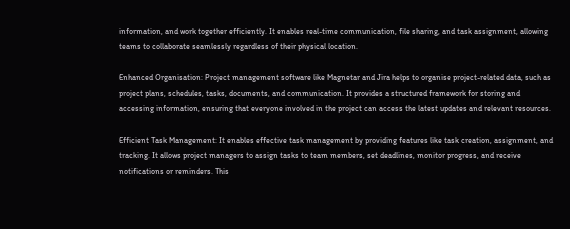information, and work together efficiently. It enables real-time communication, file sharing, and task assignment, allowing teams to collaborate seamlessly regardless of their physical location.

Enhanced Organisation: Project management software like Magnetar and Jira helps to organise project-related data, such as project plans, schedules, tasks, documents, and communication. It provides a structured framework for storing and accessing information, ensuring that everyone involved in the project can access the latest updates and relevant resources.

Efficient Task Management: It enables effective task management by providing features like task creation, assignment, and tracking. It allows project managers to assign tasks to team members, set deadlines, monitor progress, and receive notifications or reminders. This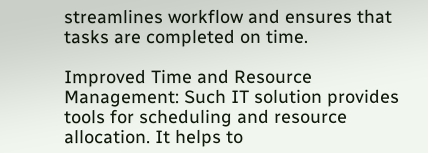streamlines workflow and ensures that tasks are completed on time.

Improved Time and Resource Management: Such IT solution provides tools for scheduling and resource allocation. It helps to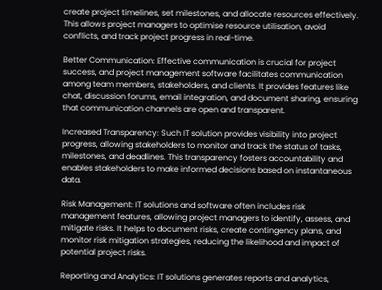create project timelines, set milestones, and allocate resources effectively. This allows project managers to optimise resource utilisation, avoid conflicts, and track project progress in real-time.

Better Communication: Effective communication is crucial for project success, and project management software facilitates communication among team members, stakeholders, and clients. It provides features like chat, discussion forums, email integration, and document sharing, ensuring that communication channels are open and transparent.

Increased Transparency: Such IT solution provides visibility into project progress, allowing stakeholders to monitor and track the status of tasks, milestones, and deadlines. This transparency fosters accountability and enables stakeholders to make informed decisions based on instantaneous data.

Risk Management: IT solutions and software often includes risk management features, allowing project managers to identify, assess, and mitigate risks. It helps to document risks, create contingency plans, and monitor risk mitigation strategies, reducing the likelihood and impact of potential project risks.

Reporting and Analytics: IT solutions generates reports and analytics,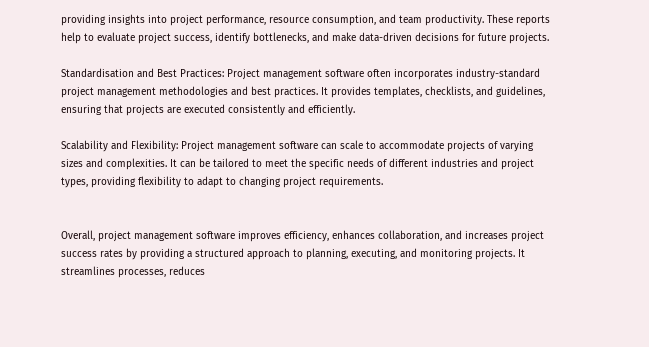providing insights into project performance, resource consumption, and team productivity. These reports help to evaluate project success, identify bottlenecks, and make data-driven decisions for future projects.

Standardisation and Best Practices: Project management software often incorporates industry-standard project management methodologies and best practices. It provides templates, checklists, and guidelines, ensuring that projects are executed consistently and efficiently.

Scalability and Flexibility: Project management software can scale to accommodate projects of varying sizes and complexities. It can be tailored to meet the specific needs of different industries and project types, providing flexibility to adapt to changing project requirements.


Overall, project management software improves efficiency, enhances collaboration, and increases project success rates by providing a structured approach to planning, executing, and monitoring projects. It streamlines processes, reduces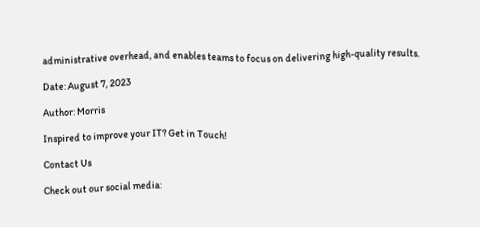administrative overhead, and enables teams to focus on delivering high-quality results.

Date: August 7, 2023

Author: Morris

Inspired to improve your IT? Get in Touch!

Contact Us

Check out our social media: